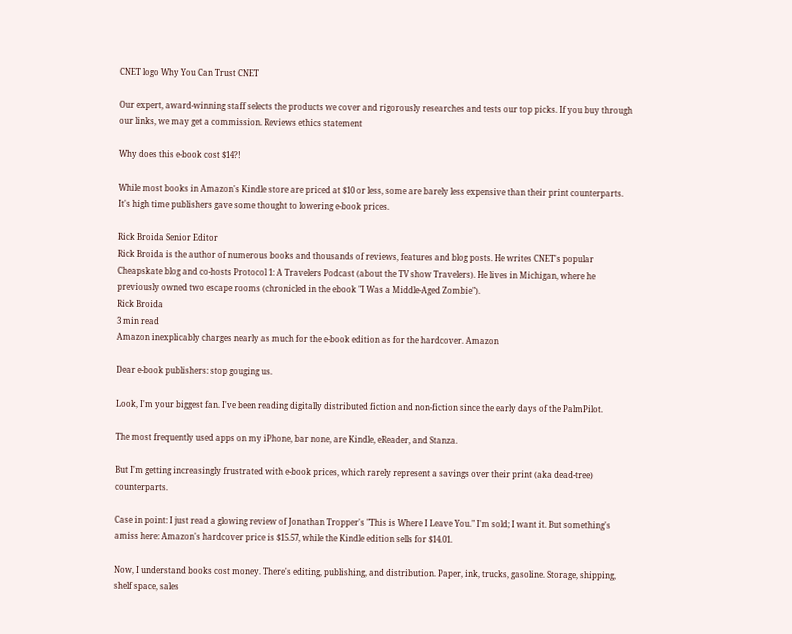CNET logo Why You Can Trust CNET

Our expert, award-winning staff selects the products we cover and rigorously researches and tests our top picks. If you buy through our links, we may get a commission. Reviews ethics statement

Why does this e-book cost $14?!

While most books in Amazon's Kindle store are priced at $10 or less, some are barely less expensive than their print counterparts. It's high time publishers gave some thought to lowering e-book prices.

Rick Broida Senior Editor
Rick Broida is the author of numerous books and thousands of reviews, features and blog posts. He writes CNET's popular Cheapskate blog and co-hosts Protocol 1: A Travelers Podcast (about the TV show Travelers). He lives in Michigan, where he previously owned two escape rooms (chronicled in the ebook "I Was a Middle-Aged Zombie").
Rick Broida
3 min read
Amazon inexplicably charges nearly as much for the e-book edition as for the hardcover. Amazon

Dear e-book publishers: stop gouging us.

Look, I'm your biggest fan. I've been reading digitally distributed fiction and non-fiction since the early days of the PalmPilot.

The most frequently used apps on my iPhone, bar none, are Kindle, eReader, and Stanza.

But I'm getting increasingly frustrated with e-book prices, which rarely represent a savings over their print (aka dead-tree) counterparts.

Case in point: I just read a glowing review of Jonathan Tropper's "This is Where I Leave You." I'm sold; I want it. But something's amiss here: Amazon's hardcover price is $15.57, while the Kindle edition sells for $14.01.

Now, I understand books cost money. There's editing, publishing, and distribution. Paper, ink, trucks, gasoline. Storage, shipping, shelf space, sales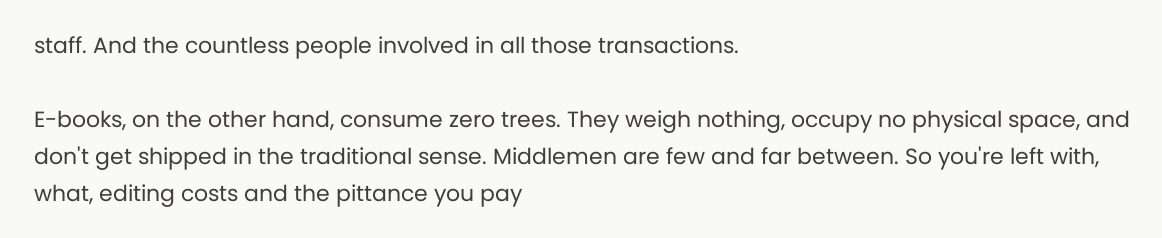staff. And the countless people involved in all those transactions.

E-books, on the other hand, consume zero trees. They weigh nothing, occupy no physical space, and don't get shipped in the traditional sense. Middlemen are few and far between. So you're left with, what, editing costs and the pittance you pay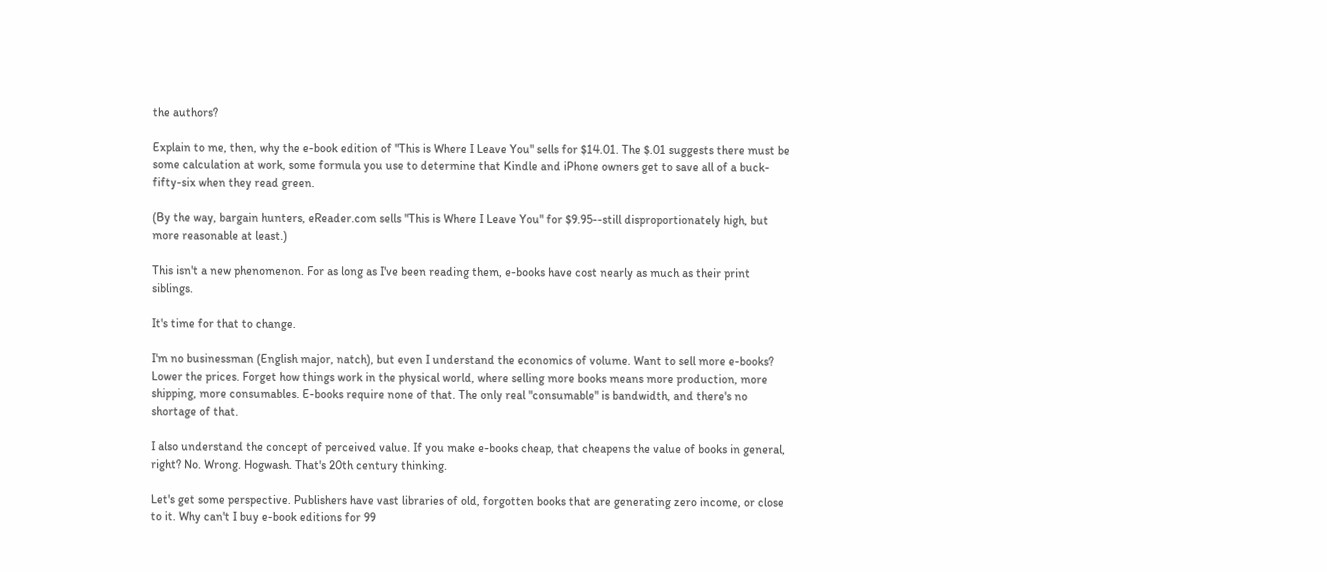the authors?

Explain to me, then, why the e-book edition of "This is Where I Leave You" sells for $14.01. The $.01 suggests there must be some calculation at work, some formula you use to determine that Kindle and iPhone owners get to save all of a buck-fifty-six when they read green.

(By the way, bargain hunters, eReader.com sells "This is Where I Leave You" for $9.95--still disproportionately high, but more reasonable at least.)

This isn't a new phenomenon. For as long as I've been reading them, e-books have cost nearly as much as their print siblings.

It's time for that to change.

I'm no businessman (English major, natch), but even I understand the economics of volume. Want to sell more e-books? Lower the prices. Forget how things work in the physical world, where selling more books means more production, more shipping, more consumables. E-books require none of that. The only real "consumable" is bandwidth, and there's no shortage of that.

I also understand the concept of perceived value. If you make e-books cheap, that cheapens the value of books in general, right? No. Wrong. Hogwash. That's 20th century thinking.

Let's get some perspective. Publishers have vast libraries of old, forgotten books that are generating zero income, or close to it. Why can't I buy e-book editions for 99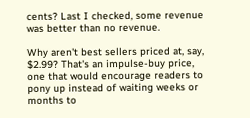cents? Last I checked, some revenue was better than no revenue.

Why aren't best sellers priced at, say, $2.99? That's an impulse-buy price, one that would encourage readers to pony up instead of waiting weeks or months to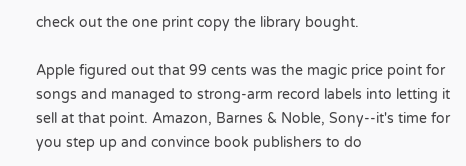check out the one print copy the library bought.

Apple figured out that 99 cents was the magic price point for songs and managed to strong-arm record labels into letting it sell at that point. Amazon, Barnes & Noble, Sony--it's time for you step up and convince book publishers to do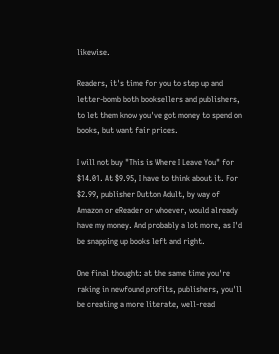likewise.

Readers, it's time for you to step up and letter-bomb both booksellers and publishers, to let them know you've got money to spend on books, but want fair prices.

I will not buy "This is Where I Leave You" for $14.01. At $9.95, I have to think about it. For $2.99, publisher Dutton Adult, by way of Amazon or eReader or whoever, would already have my money. And probably a lot more, as I'd be snapping up books left and right.

One final thought: at the same time you're raking in newfound profits, publishers, you'll be creating a more literate, well-read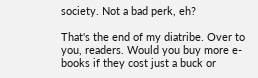society. Not a bad perk, eh?

That's the end of my diatribe. Over to you, readers. Would you buy more e-books if they cost just a buck or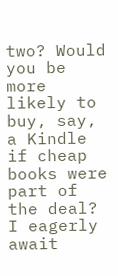two? Would you be more likely to buy, say, a Kindle if cheap books were part of the deal? I eagerly await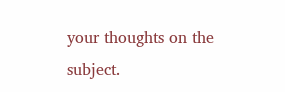your thoughts on the subject.